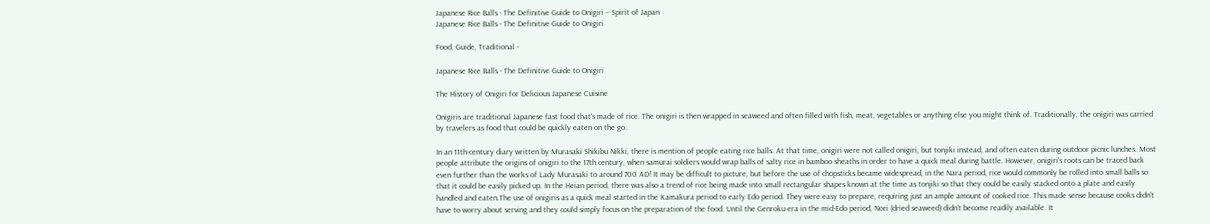Japanese Rice Balls - The Definitive Guide to Onigiri – Spirit of Japan
Japanese Rice Balls - The Definitive Guide to Onigiri

Food, Guide, Traditional -

Japanese Rice Balls - The Definitive Guide to Onigiri

The History of Onigiri for Delicious Japanese Cuisine

Onigiris are traditional Japanese fast food that's made of rice. The onigiri is then wrapped in seaweed and often filled with fish, meat, vegetables or anything else you might think of. Traditionally, the onigiri was carried by travelers as food that could be quickly eaten on the go.

In an 11th-century diary written by Murasaki Shikibu Nikki, there is mention of people eating rice balls. At that time, onigiri were not called onigiri, but tonjiki instead, and often eaten during outdoor picnic lunches. Most people attribute the origins of onigiri to the 17th century, when samurai soldiers would wrap balls of salty rice in bamboo sheaths in order to have a quick meal during battle. However, onigiri's roots can be traced back even further than the works of Lady Murasaki to around 700 AD! It may be difficult to picture, but before the use of chopsticks became widespread, in the Nara period, rice would commonly be rolled into small balls so that it could be easily picked up. In the Heian period, there was also a trend of rice being made into small rectangular shapes known at the time as tonjiki so that they could be easily stacked onto a plate and easily handled and eaten.The use of onigiris as a quick meal started in the Kamakura period to early Edo period. They were easy to prepare, requiring just an ample amount of cooked rice. This made sense because cooks didn't have to worry about serving and they could simply focus on the preparation of the food. Until the Genroku era in the mid-Edo period, Nori (dried seaweed) didn't become readily available. It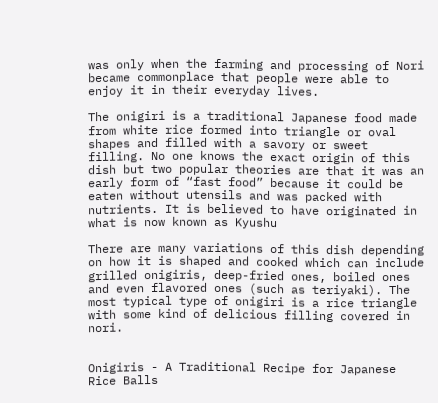was only when the farming and processing of Nori became commonplace that people were able to enjoy it in their everyday lives.

The onigiri is a traditional Japanese food made from white rice formed into triangle or oval shapes and filled with a savory or sweet filling. No one knows the exact origin of this dish but two popular theories are that it was an early form of “fast food” because it could be eaten without utensils and was packed with nutrients. It is believed to have originated in what is now known as Kyushu

There are many variations of this dish depending on how it is shaped and cooked which can include grilled onigiris, deep-fried ones, boiled ones and even flavored ones (such as teriyaki). The most typical type of onigiri is a rice triangle with some kind of delicious filling covered in nori.


Onigiris - A Traditional Recipe for Japanese Rice Balls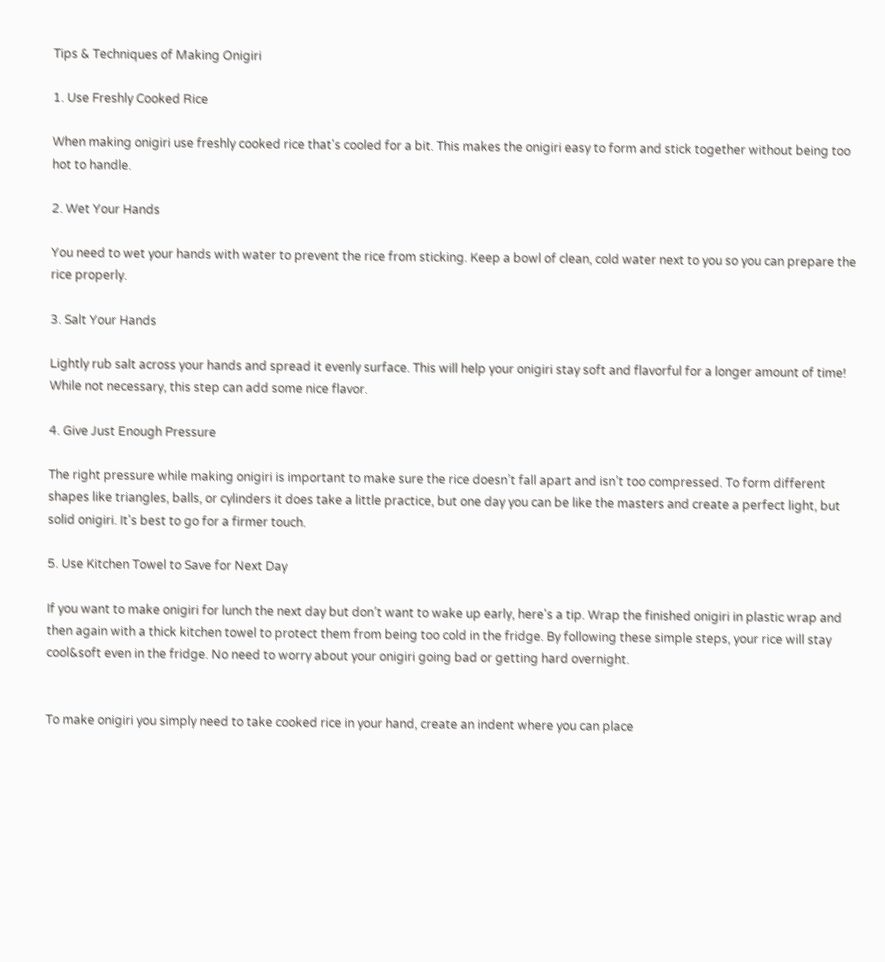Tips & Techniques of Making Onigiri

1. Use Freshly Cooked Rice

When making onigiri use freshly cooked rice that's cooled for a bit. This makes the onigiri easy to form and stick together without being too hot to handle.

2. Wet Your Hands

You need to wet your hands with water to prevent the rice from sticking. Keep a bowl of clean, cold water next to you so you can prepare the rice properly.

3. Salt Your Hands

Lightly rub salt across your hands and spread it evenly surface. This will help your onigiri stay soft and flavorful for a longer amount of time! While not necessary, this step can add some nice flavor.

4. Give Just Enough Pressure

The right pressure while making onigiri is important to make sure the rice doesn’t fall apart and isn’t too compressed. To form different shapes like triangles, balls, or cylinders it does take a little practice, but one day you can be like the masters and create a perfect light, but solid onigiri. It's best to go for a firmer touch.

5. Use Kitchen Towel to Save for Next Day

If you want to make onigiri for lunch the next day but don’t want to wake up early, here's a tip. Wrap the finished onigiri in plastic wrap and then again with a thick kitchen towel to protect them from being too cold in the fridge. By following these simple steps, your rice will stay cool&soft even in the fridge. No need to worry about your onigiri going bad or getting hard overnight.


To make onigiri you simply need to take cooked rice in your hand, create an indent where you can place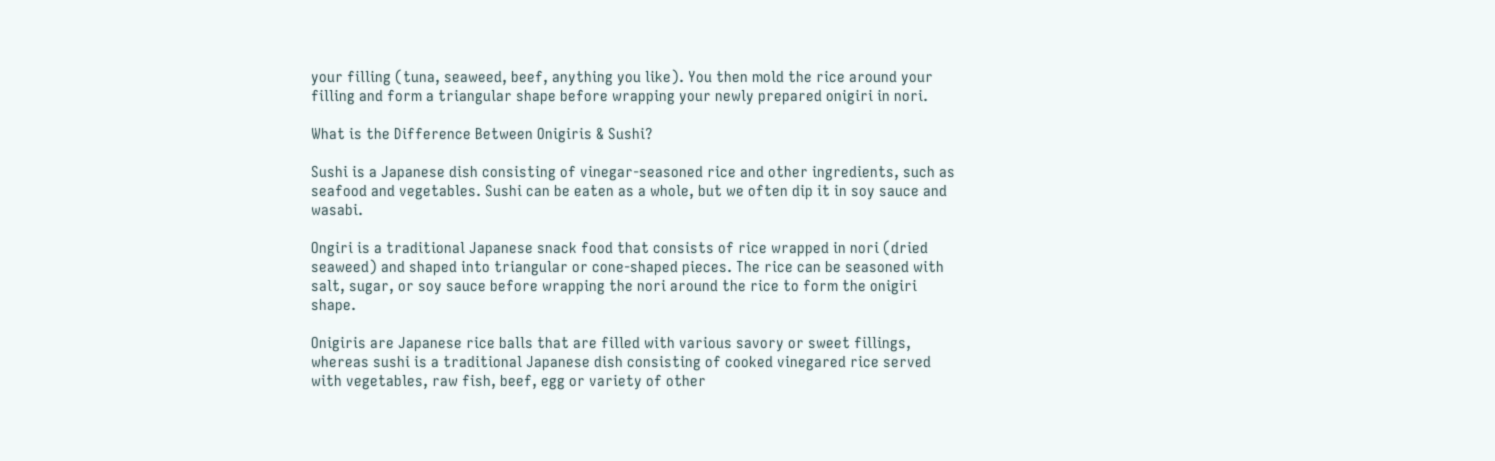your filling (tuna, seaweed, beef, anything you like). You then mold the rice around your filling and form a triangular shape before wrapping your newly prepared onigiri in nori.

What is the Difference Between Onigiris & Sushi?

Sushi is a Japanese dish consisting of vinegar-seasoned rice and other ingredients, such as seafood and vegetables. Sushi can be eaten as a whole, but we often dip it in soy sauce and wasabi.

Ongiri is a traditional Japanese snack food that consists of rice wrapped in nori (dried seaweed) and shaped into triangular or cone-shaped pieces. The rice can be seasoned with salt, sugar, or soy sauce before wrapping the nori around the rice to form the onigiri shape.

Onigiris are Japanese rice balls that are filled with various savory or sweet fillings, whereas sushi is a traditional Japanese dish consisting of cooked vinegared rice served with vegetables, raw fish, beef, egg or variety of other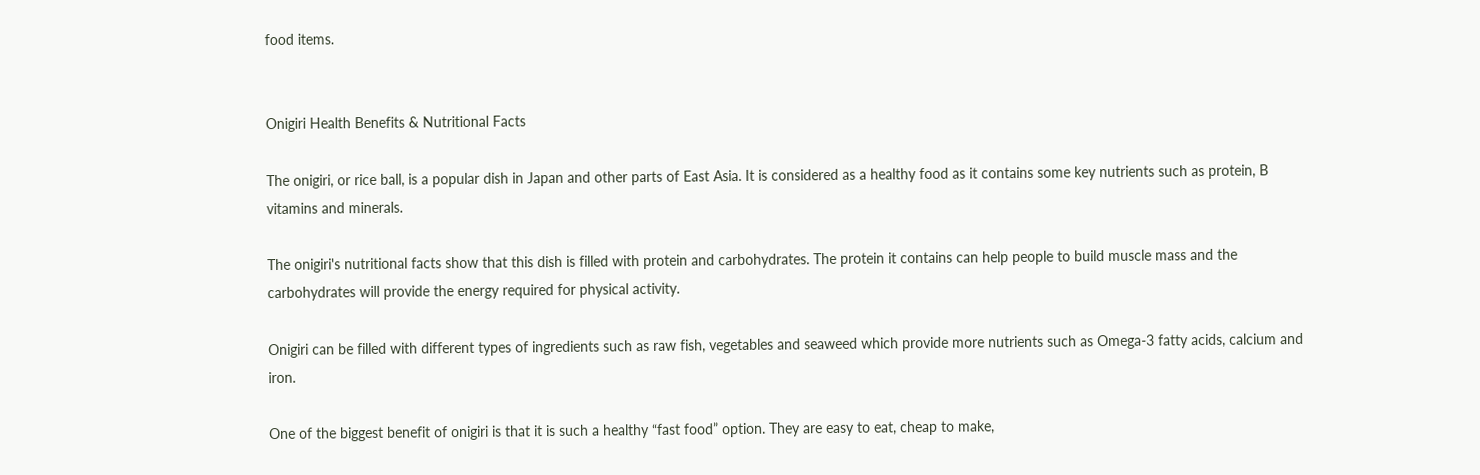food items.


Onigiri Health Benefits & Nutritional Facts

The onigiri, or rice ball, is a popular dish in Japan and other parts of East Asia. It is considered as a healthy food as it contains some key nutrients such as protein, B vitamins and minerals.

The onigiri's nutritional facts show that this dish is filled with protein and carbohydrates. The protein it contains can help people to build muscle mass and the carbohydrates will provide the energy required for physical activity.

Onigiri can be filled with different types of ingredients such as raw fish, vegetables and seaweed which provide more nutrients such as Omega-3 fatty acids, calcium and iron.

One of the biggest benefit of onigiri is that it is such a healthy “fast food” option. They are easy to eat, cheap to make,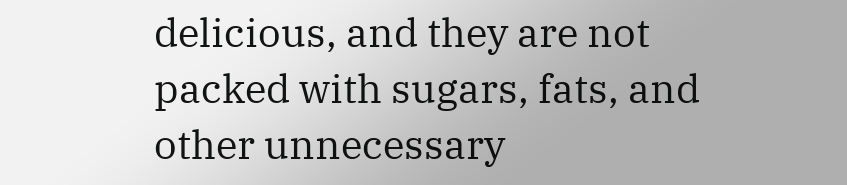delicious, and they are not packed with sugars, fats, and other unnecessary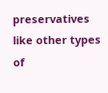preservatives like other types of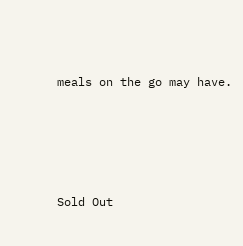meals on the go may have.




Sold Out